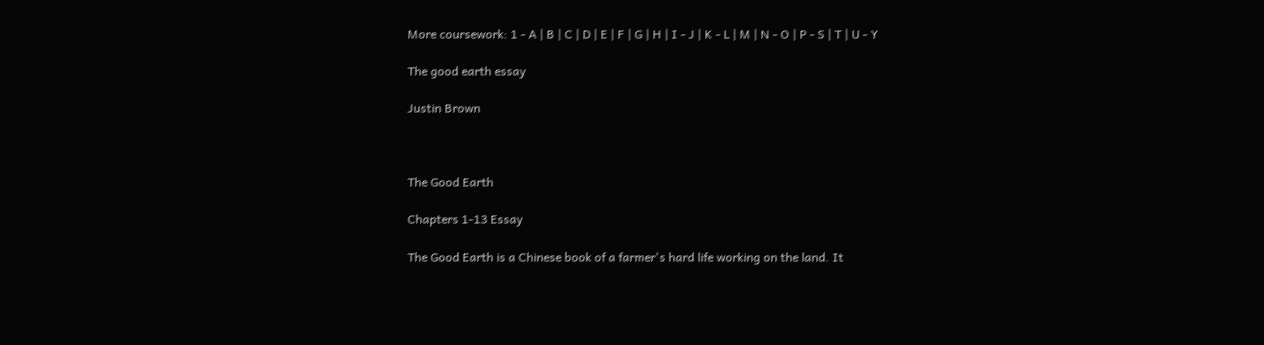More coursework: 1 - A | B | C | D | E | F | G | H | I - J | K - L | M | N - O | P - S | T | U - Y

The good earth essay

Justin Brown



The Good Earth

Chapters 1-13 Essay

The Good Earth is a Chinese book of a farmer's hard life working on the land. It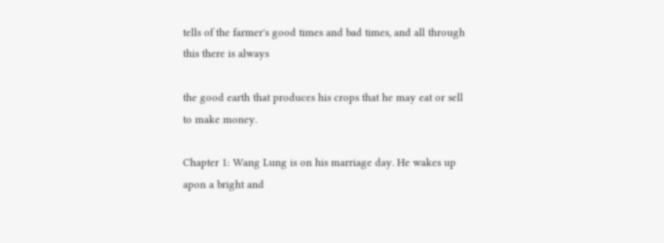tells of the farmer's good times and bad times, and all through this there is always

the good earth that produces his crops that he may eat or sell to make money.

Chapter 1: Wang Lung is on his marriage day. He wakes up apon a bright and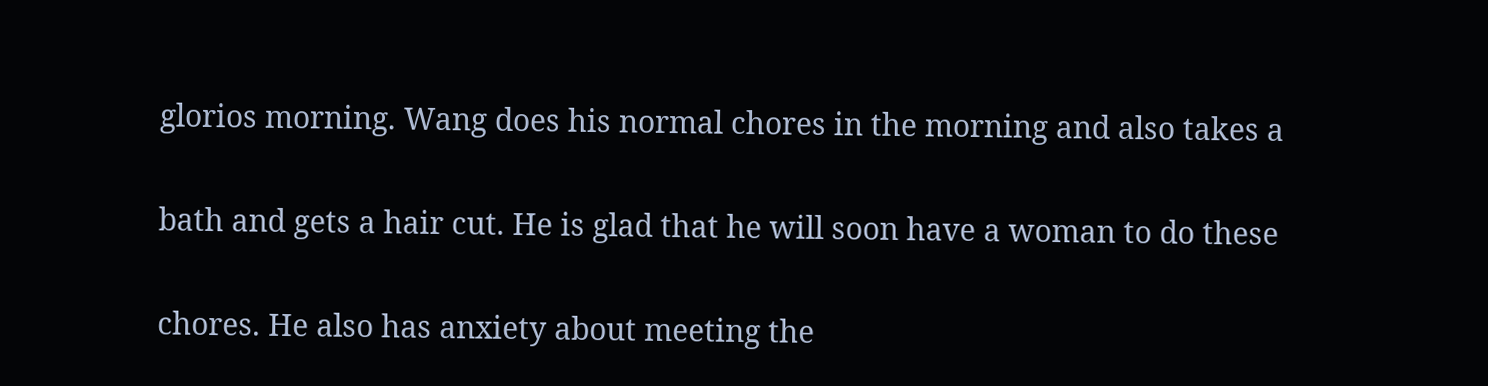glorios morning. Wang does his normal chores in the morning and also takes a

bath and gets a hair cut. He is glad that he will soon have a woman to do these

chores. He also has anxiety about meeting the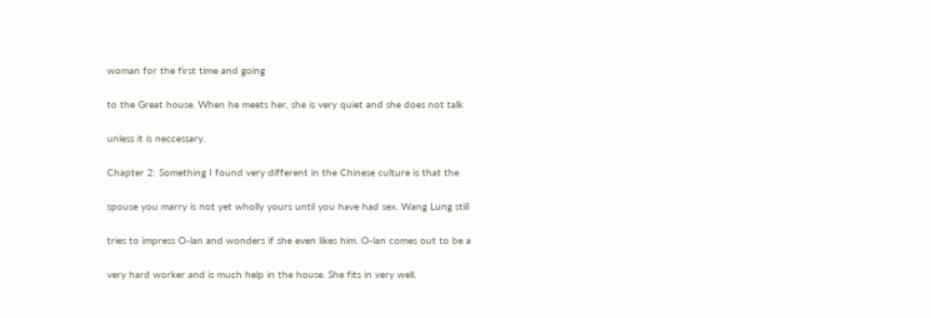woman for the first time and going

to the Great house. When he meets her, she is very quiet and she does not talk

unless it is neccessary.

Chapter 2: Something I found very different in the Chinese culture is that the

spouse you marry is not yet wholly yours until you have had sex. Wang Lung still

tries to impress O-lan and wonders if she even likes him. O-lan comes out to be a

very hard worker and is much help in the house. She fits in very well.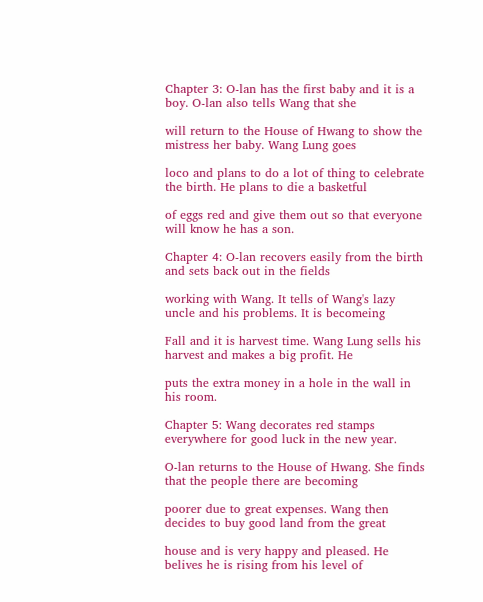Chapter 3: O-lan has the first baby and it is a boy. O-lan also tells Wang that she

will return to the House of Hwang to show the mistress her baby. Wang Lung goes

loco and plans to do a lot of thing to celebrate the birth. He plans to die a basketful

of eggs red and give them out so that everyone will know he has a son.

Chapter 4: O-lan recovers easily from the birth and sets back out in the fields

working with Wang. It tells of Wang's lazy uncle and his problems. It is becomeing

Fall and it is harvest time. Wang Lung sells his harvest and makes a big profit. He

puts the extra money in a hole in the wall in his room.

Chapter 5: Wang decorates red stamps everywhere for good luck in the new year.

O-lan returns to the House of Hwang. She finds that the people there are becoming

poorer due to great expenses. Wang then decides to buy good land from the great

house and is very happy and pleased. He belives he is rising from his level of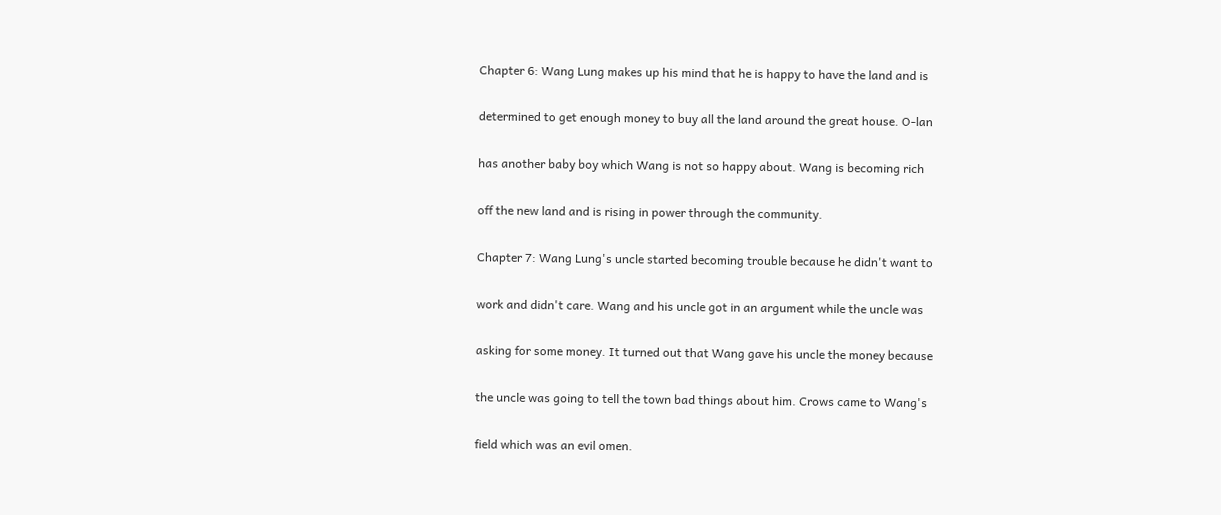Chapter 6: Wang Lung makes up his mind that he is happy to have the land and is

determined to get enough money to buy all the land around the great house. O-lan

has another baby boy which Wang is not so happy about. Wang is becoming rich

off the new land and is rising in power through the community.

Chapter 7: Wang Lung's uncle started becoming trouble because he didn't want to

work and didn't care. Wang and his uncle got in an argument while the uncle was

asking for some money. It turned out that Wang gave his uncle the money because

the uncle was going to tell the town bad things about him. Crows came to Wang's

field which was an evil omen.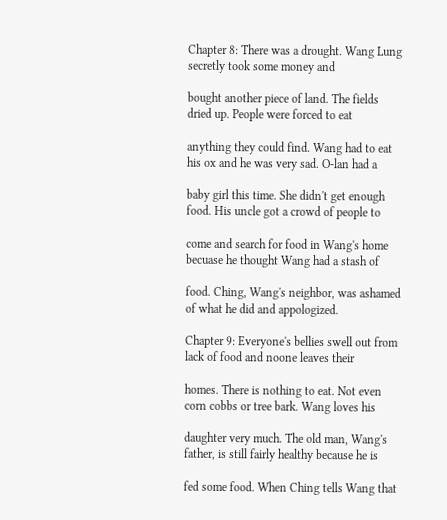Chapter 8: There was a drought. Wang Lung secretly took some money and

bought another piece of land. The fields dried up. People were forced to eat

anything they could find. Wang had to eat his ox and he was very sad. O-lan had a

baby girl this time. She didn't get enough food. His uncle got a crowd of people to

come and search for food in Wang's home becuase he thought Wang had a stash of

food. Ching, Wang's neighbor, was ashamed of what he did and appologized.

Chapter 9: Everyone's bellies swell out from lack of food and noone leaves their

homes. There is nothing to eat. Not even corn cobbs or tree bark. Wang loves his

daughter very much. The old man, Wang's father, is still fairly healthy because he is

fed some food. When Ching tells Wang that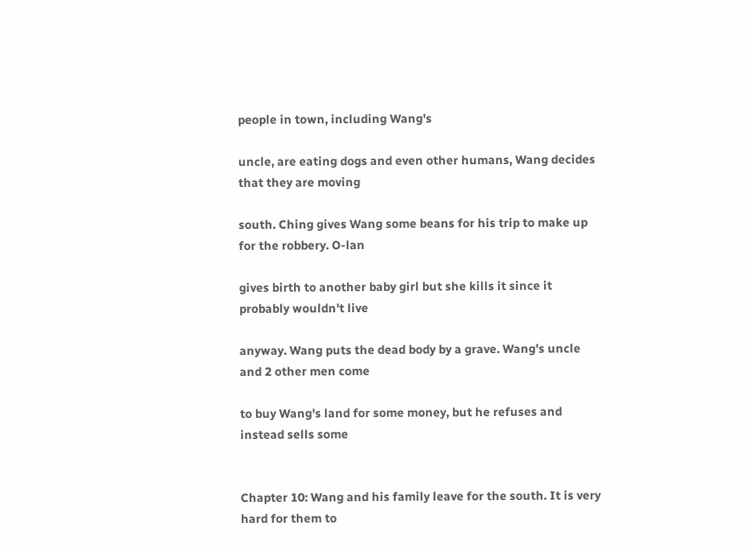people in town, including Wang's

uncle, are eating dogs and even other humans, Wang decides that they are moving

south. Ching gives Wang some beans for his trip to make up for the robbery. O-lan

gives birth to another baby girl but she kills it since it probably wouldn't live

anyway. Wang puts the dead body by a grave. Wang's uncle and 2 other men come

to buy Wang's land for some money, but he refuses and instead sells some


Chapter 10: Wang and his family leave for the south. It is very hard for them to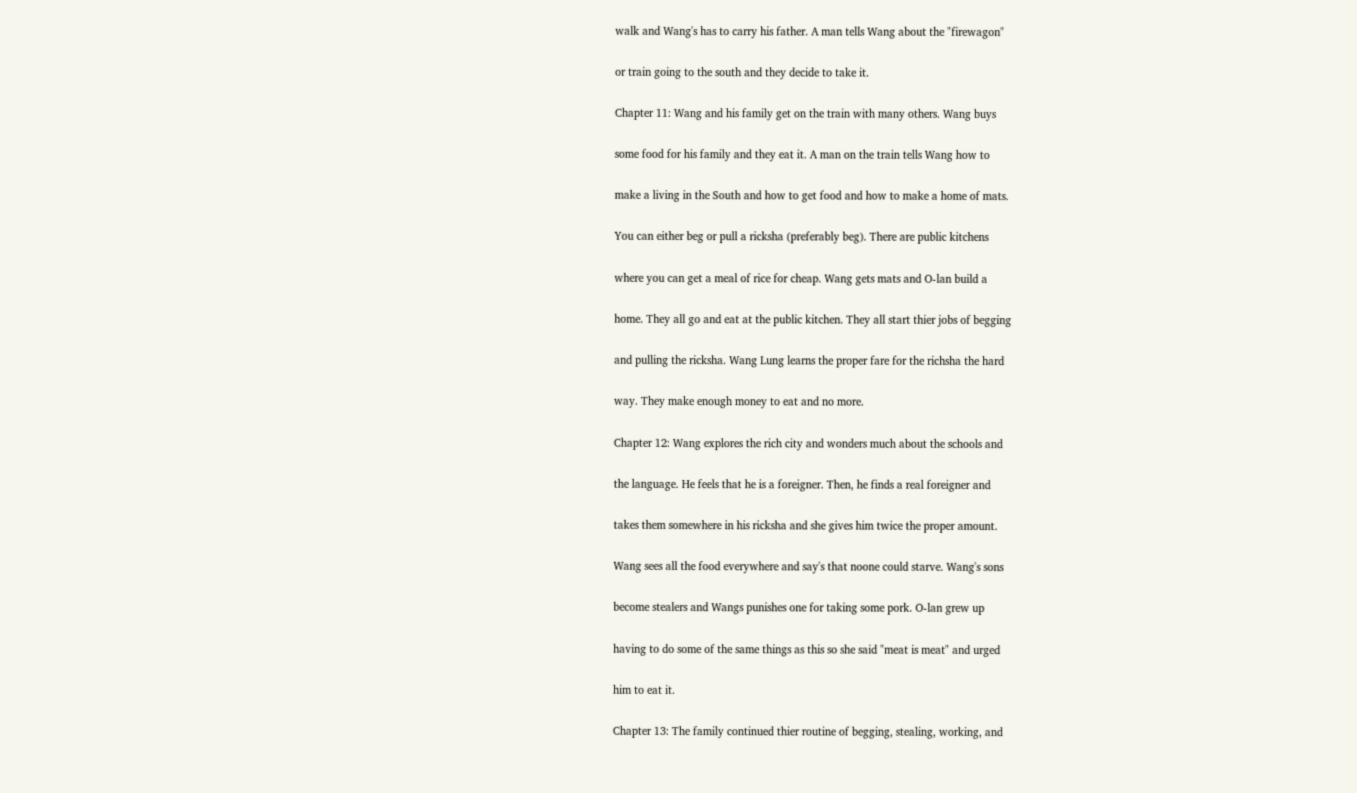walk and Wang's has to carry his father. A man tells Wang about the "firewagon"

or train going to the south and they decide to take it.

Chapter 11: Wang and his family get on the train with many others. Wang buys

some food for his family and they eat it. A man on the train tells Wang how to

make a living in the South and how to get food and how to make a home of mats.

You can either beg or pull a ricksha (preferably beg). There are public kitchens

where you can get a meal of rice for cheap. Wang gets mats and O-lan build a

home. They all go and eat at the public kitchen. They all start thier jobs of begging

and pulling the ricksha. Wang Lung learns the proper fare for the richsha the hard

way. They make enough money to eat and no more.

Chapter 12: Wang explores the rich city and wonders much about the schools and

the language. He feels that he is a foreigner. Then, he finds a real foreigner and

takes them somewhere in his ricksha and she gives him twice the proper amount.

Wang sees all the food everywhere and say's that noone could starve. Wang's sons

become stealers and Wangs punishes one for taking some pork. O-lan grew up

having to do some of the same things as this so she said "meat is meat" and urged

him to eat it.

Chapter 13: The family continued thier routine of begging, stealing, working, and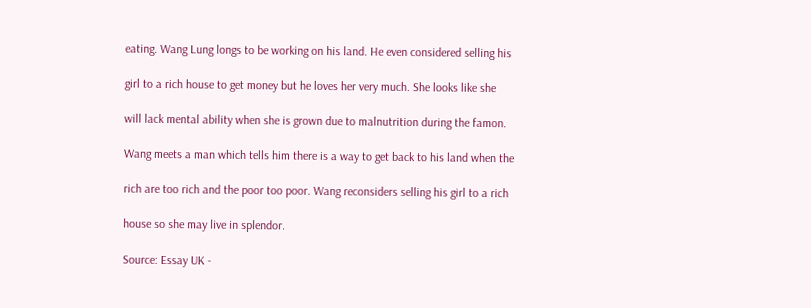eating. Wang Lung longs to be working on his land. He even considered selling his

girl to a rich house to get money but he loves her very much. She looks like she

will lack mental ability when she is grown due to malnutrition during the famon.

Wang meets a man which tells him there is a way to get back to his land when the

rich are too rich and the poor too poor. Wang reconsiders selling his girl to a rich

house so she may live in splendor.

Source: Essay UK -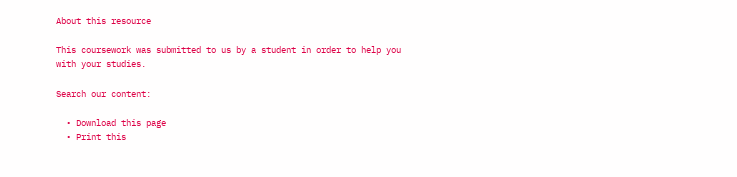About this resource

This coursework was submitted to us by a student in order to help you with your studies.

Search our content:

  • Download this page
  • Print this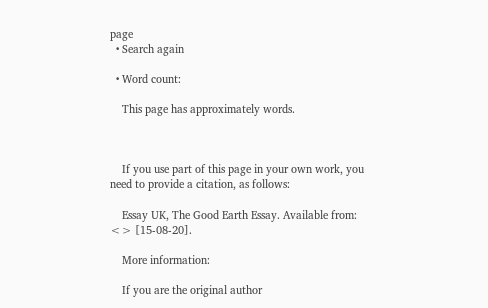page
  • Search again

  • Word count:

    This page has approximately words.



    If you use part of this page in your own work, you need to provide a citation, as follows:

    Essay UK, The Good Earth Essay. Available from: <> [15-08-20].

    More information:

    If you are the original author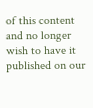of this content and no longer wish to have it published on our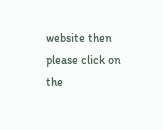website then please click on the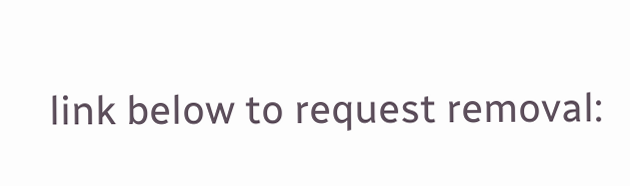link below to request removal: